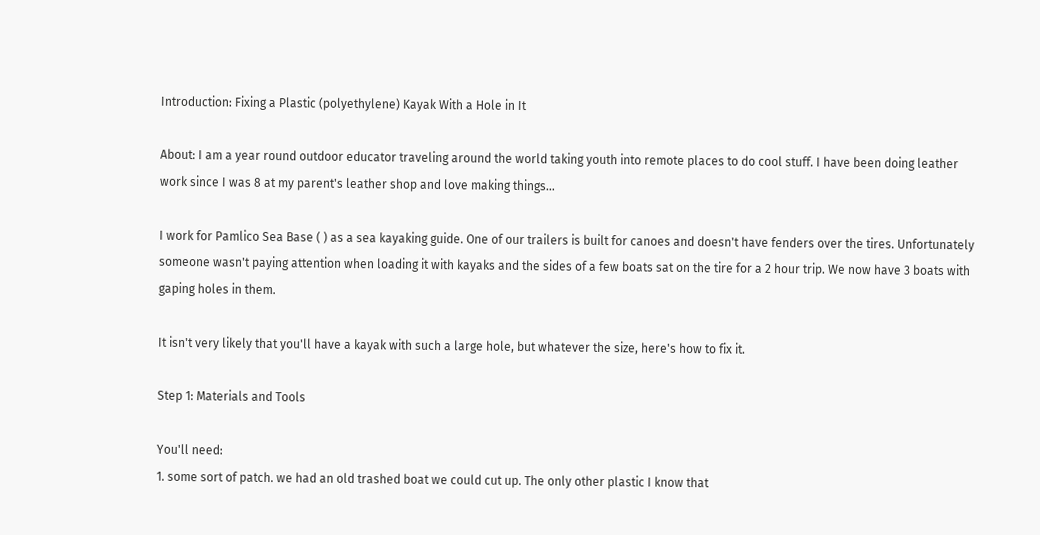Introduction: Fixing a Plastic (polyethylene) Kayak With a Hole in It

About: I am a year round outdoor educator traveling around the world taking youth into remote places to do cool stuff. I have been doing leather work since I was 8 at my parent's leather shop and love making things…

I work for Pamlico Sea Base ( ) as a sea kayaking guide. One of our trailers is built for canoes and doesn't have fenders over the tires. Unfortunately someone wasn't paying attention when loading it with kayaks and the sides of a few boats sat on the tire for a 2 hour trip. We now have 3 boats with gaping holes in them.

It isn't very likely that you'll have a kayak with such a large hole, but whatever the size, here's how to fix it.

Step 1: Materials and Tools

You'll need:
1. some sort of patch. we had an old trashed boat we could cut up. The only other plastic I know that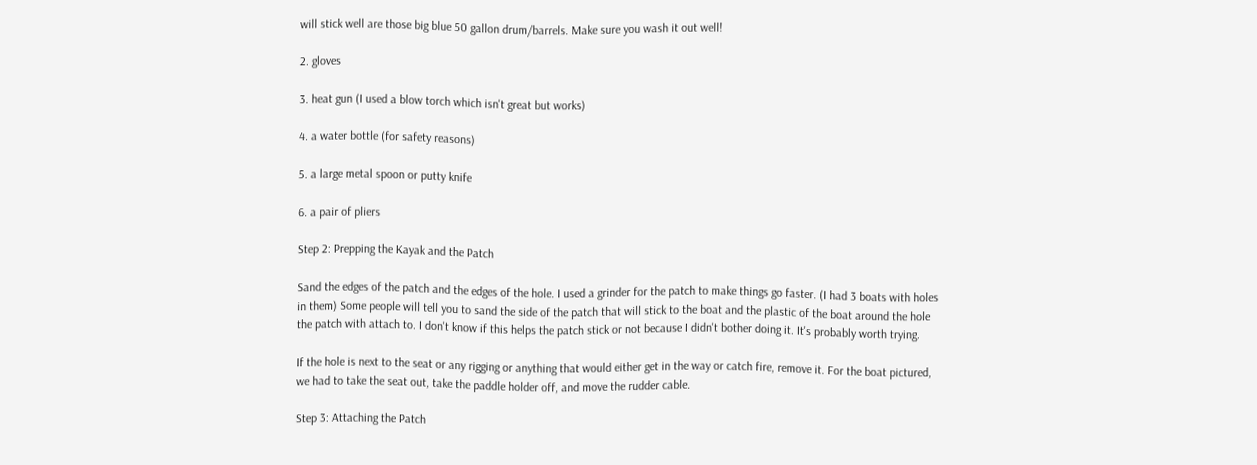will stick well are those big blue 50 gallon drum/barrels. Make sure you wash it out well!

2. gloves

3. heat gun (I used a blow torch which isn't great but works)

4. a water bottle (for safety reasons)

5. a large metal spoon or putty knife

6. a pair of pliers

Step 2: Prepping the Kayak and the Patch

Sand the edges of the patch and the edges of the hole. I used a grinder for the patch to make things go faster. (I had 3 boats with holes in them) Some people will tell you to sand the side of the patch that will stick to the boat and the plastic of the boat around the hole the patch with attach to. I don't know if this helps the patch stick or not because I didn't bother doing it. It's probably worth trying.

If the hole is next to the seat or any rigging or anything that would either get in the way or catch fire, remove it. For the boat pictured, we had to take the seat out, take the paddle holder off, and move the rudder cable.

Step 3: Attaching the Patch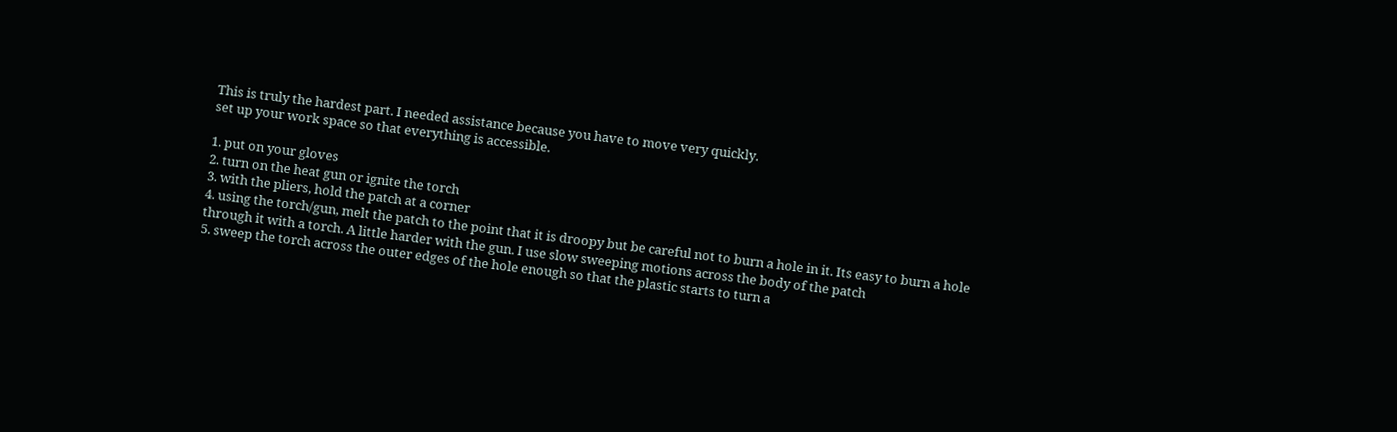This is truly the hardest part. I needed assistance because you have to move very quickly.
set up your work space so that everything is accessible.

1. put on your gloves
2. turn on the heat gun or ignite the torch
3. with the pliers, hold the patch at a corner
4. using the torch/gun, melt the patch to the point that it is droopy but be careful not to burn a hole in it. Its easy to burn a hole through it with a torch. A little harder with the gun. I use slow sweeping motions across the body of the patch
5. sweep the torch across the outer edges of the hole enough so that the plastic starts to turn a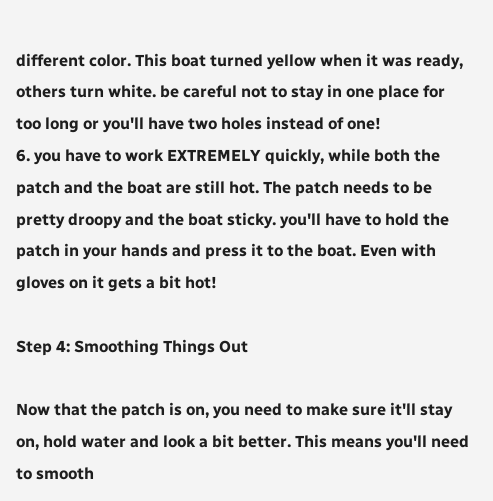different color. This boat turned yellow when it was ready, others turn white. be careful not to stay in one place for too long or you'll have two holes instead of one!
6. you have to work EXTREMELY quickly, while both the patch and the boat are still hot. The patch needs to be pretty droopy and the boat sticky. you'll have to hold the patch in your hands and press it to the boat. Even with gloves on it gets a bit hot!

Step 4: Smoothing Things Out

Now that the patch is on, you need to make sure it'll stay on, hold water and look a bit better. This means you'll need to smooth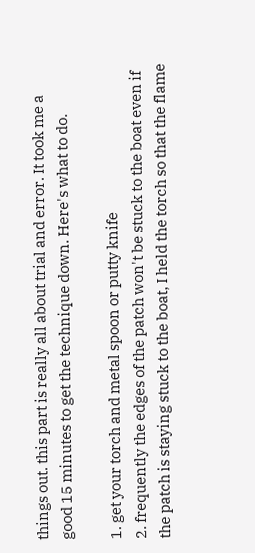things out. this part is really all about trial and error. It took me a good 15 minutes to get the technique down. Here's what to do.

1. get your torch and metal spoon or putty knife
2. frequently the edges of the patch won't be stuck to the boat even if the patch is staying stuck to the boat, I held the torch so that the flame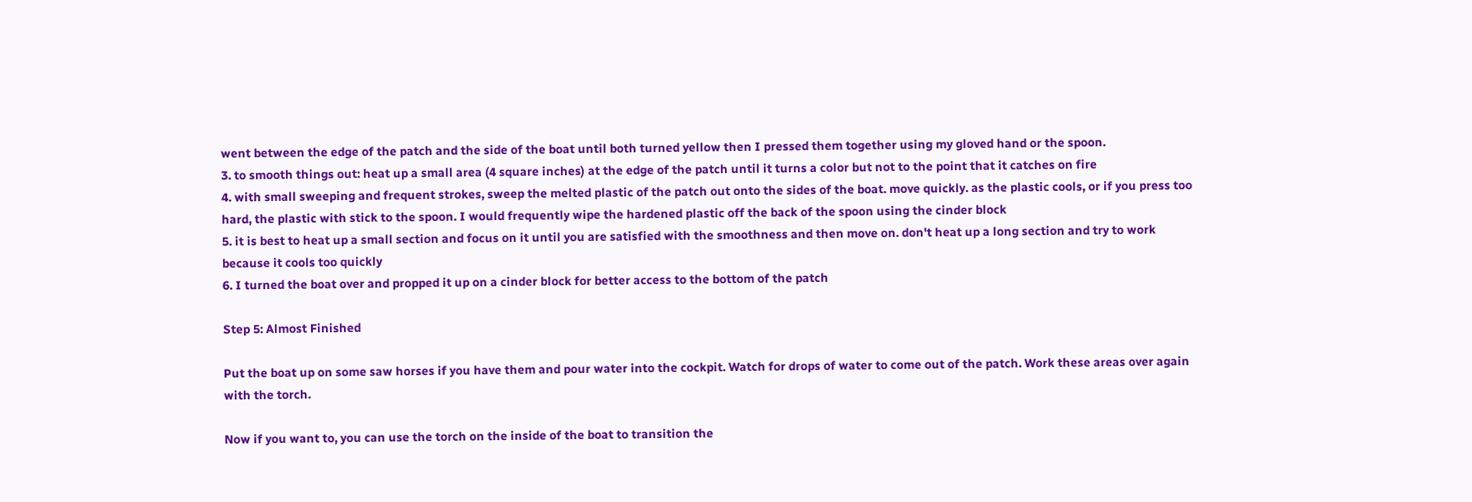went between the edge of the patch and the side of the boat until both turned yellow then I pressed them together using my gloved hand or the spoon.
3. to smooth things out: heat up a small area (4 square inches) at the edge of the patch until it turns a color but not to the point that it catches on fire
4. with small sweeping and frequent strokes, sweep the melted plastic of the patch out onto the sides of the boat. move quickly. as the plastic cools, or if you press too hard, the plastic with stick to the spoon. I would frequently wipe the hardened plastic off the back of the spoon using the cinder block
5. it is best to heat up a small section and focus on it until you are satisfied with the smoothness and then move on. don't heat up a long section and try to work because it cools too quickly
6. I turned the boat over and propped it up on a cinder block for better access to the bottom of the patch

Step 5: Almost Finished

Put the boat up on some saw horses if you have them and pour water into the cockpit. Watch for drops of water to come out of the patch. Work these areas over again with the torch.

Now if you want to, you can use the torch on the inside of the boat to transition the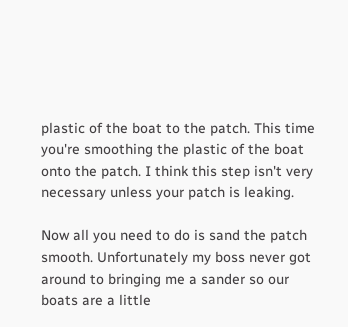plastic of the boat to the patch. This time you're smoothing the plastic of the boat onto the patch. I think this step isn't very necessary unless your patch is leaking.

Now all you need to do is sand the patch smooth. Unfortunately my boss never got around to bringing me a sander so our boats are a little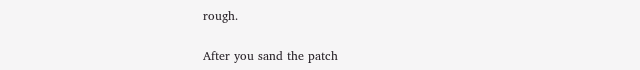rough.

After you sand the patch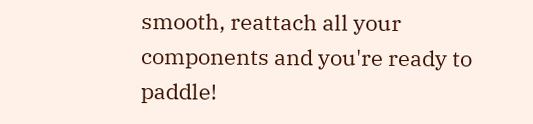smooth, reattach all your components and you're ready to paddle!